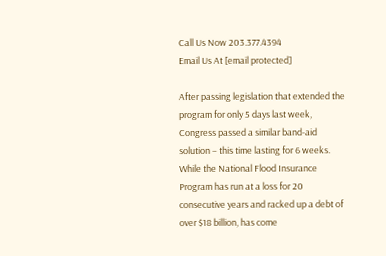Call Us Now 203.377.4394
Email Us At [email protected]

After passing legislation that extended the program for only 5 days last week, Congress passed a similar band-aid solution – this time lasting for 6 weeks.
While the National Flood Insurance Program has run at a loss for 20 consecutive years and racked up a debt of over $18 billion, has come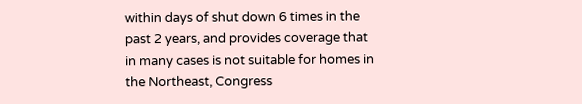within days of shut down 6 times in the past 2 years, and provides coverage that in many cases is not suitable for homes in the Northeast, Congress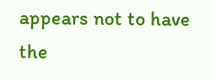appears not to have the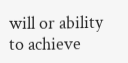will or ability to achieve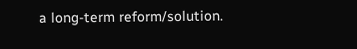a long-term reform/solution.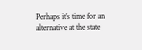Perhaps it’s time for an alternative at the state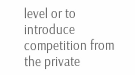level or to introduce competition from the private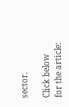sector.

Click below for the article: